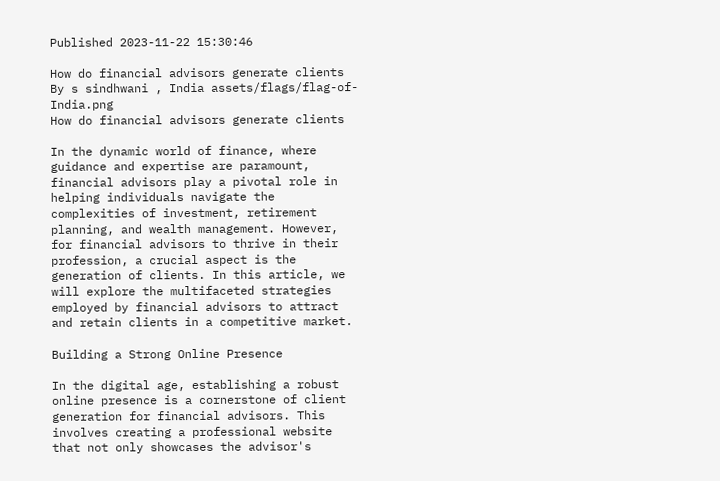Published 2023-11-22 15:30:46

How do financial advisors generate clients
By s sindhwani , India assets/flags/flag-of-India.png
How do financial advisors generate clients

In the dynamic world of finance, where guidance and expertise are paramount, financial advisors play a pivotal role in helping individuals navigate the complexities of investment, retirement planning, and wealth management. However, for financial advisors to thrive in their profession, a crucial aspect is the generation of clients. In this article, we will explore the multifaceted strategies employed by financial advisors to attract and retain clients in a competitive market.

Building a Strong Online Presence

In the digital age, establishing a robust online presence is a cornerstone of client generation for financial advisors. This involves creating a professional website that not only showcases the advisor's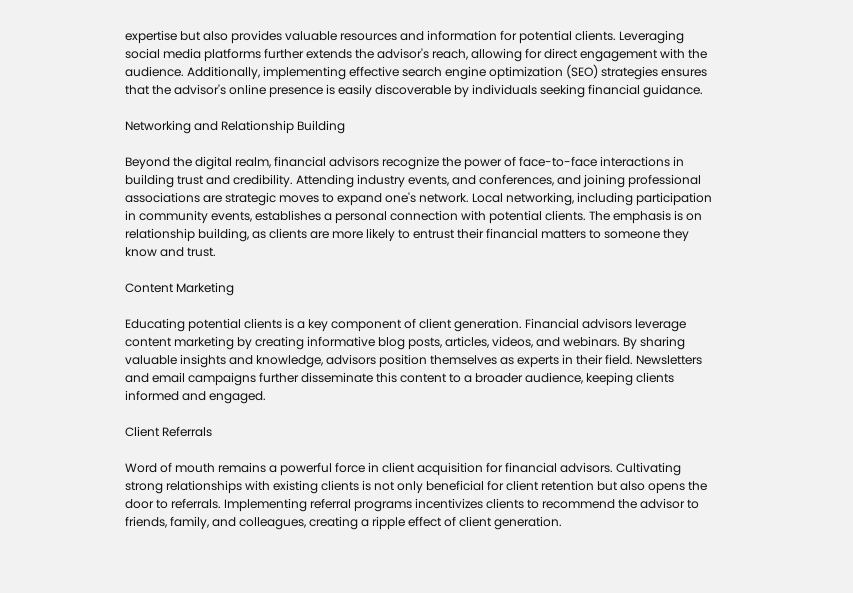expertise but also provides valuable resources and information for potential clients. Leveraging social media platforms further extends the advisor's reach, allowing for direct engagement with the audience. Additionally, implementing effective search engine optimization (SEO) strategies ensures that the advisor's online presence is easily discoverable by individuals seeking financial guidance.

Networking and Relationship Building

Beyond the digital realm, financial advisors recognize the power of face-to-face interactions in building trust and credibility. Attending industry events, and conferences, and joining professional associations are strategic moves to expand one's network. Local networking, including participation in community events, establishes a personal connection with potential clients. The emphasis is on relationship building, as clients are more likely to entrust their financial matters to someone they know and trust.

Content Marketing

Educating potential clients is a key component of client generation. Financial advisors leverage content marketing by creating informative blog posts, articles, videos, and webinars. By sharing valuable insights and knowledge, advisors position themselves as experts in their field. Newsletters and email campaigns further disseminate this content to a broader audience, keeping clients informed and engaged.

Client Referrals

Word of mouth remains a powerful force in client acquisition for financial advisors. Cultivating strong relationships with existing clients is not only beneficial for client retention but also opens the door to referrals. Implementing referral programs incentivizes clients to recommend the advisor to friends, family, and colleagues, creating a ripple effect of client generation.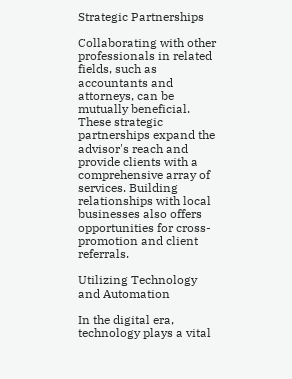Strategic Partnerships

Collaborating with other professionals in related fields, such as accountants and attorneys, can be mutually beneficial. These strategic partnerships expand the advisor's reach and provide clients with a comprehensive array of services. Building relationships with local businesses also offers opportunities for cross-promotion and client referrals.

Utilizing Technology and Automation

In the digital era, technology plays a vital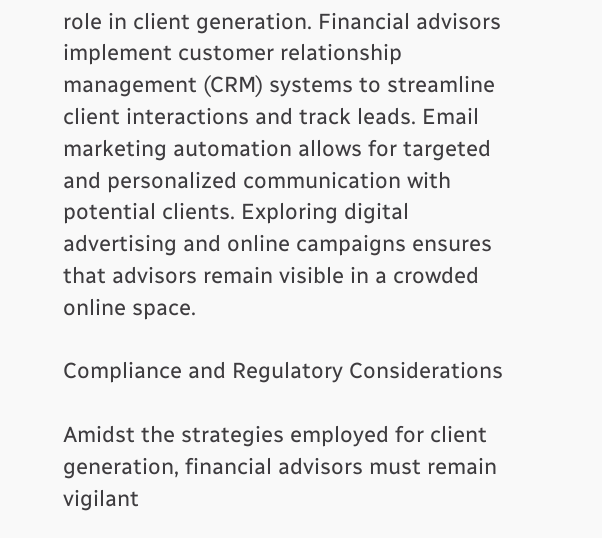role in client generation. Financial advisors implement customer relationship management (CRM) systems to streamline client interactions and track leads. Email marketing automation allows for targeted and personalized communication with potential clients. Exploring digital advertising and online campaigns ensures that advisors remain visible in a crowded online space.

Compliance and Regulatory Considerations

Amidst the strategies employed for client generation, financial advisors must remain vigilant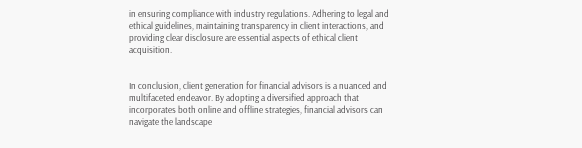in ensuring compliance with industry regulations. Adhering to legal and ethical guidelines, maintaining transparency in client interactions, and providing clear disclosure are essential aspects of ethical client acquisition.


In conclusion, client generation for financial advisors is a nuanced and multifaceted endeavor. By adopting a diversified approach that incorporates both online and offline strategies, financial advisors can navigate the landscape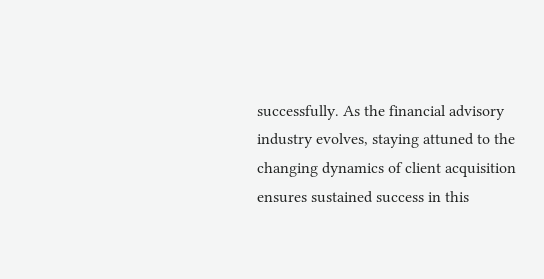successfully. As the financial advisory industry evolves, staying attuned to the changing dynamics of client acquisition ensures sustained success in this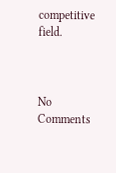competitive field.



No Comments